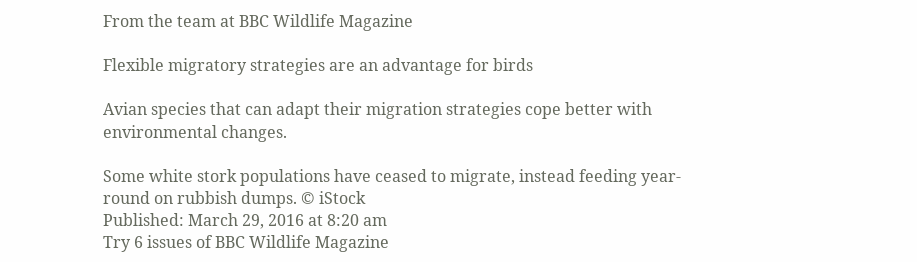From the team at BBC Wildlife Magazine

Flexible migratory strategies are an advantage for birds

Avian species that can adapt their migration strategies cope better with environmental changes.

Some white stork populations have ceased to migrate, instead feeding year-round on rubbish dumps. © iStock
Published: March 29, 2016 at 8:20 am
Try 6 issues of BBC Wildlife Magazine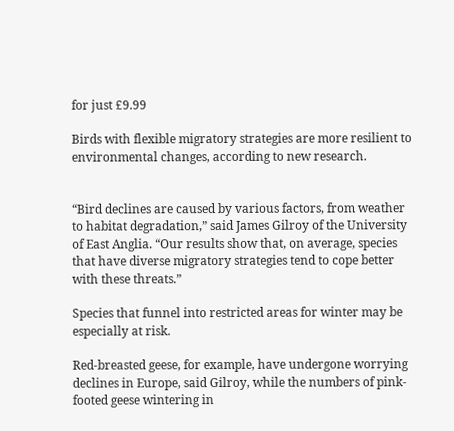for just £9.99

Birds with flexible migratory strategies are more resilient to environmental changes, according to new research.


“Bird declines are caused by various factors, from weather to habitat degradation,” said James Gilroy of the University of East Anglia. “Our results show that, on average, species that have diverse migratory strategies tend to cope better with these threats.”

Species that funnel into restricted areas for winter may be especially at risk.

Red-breasted geese, for example, have undergone worrying declines in Europe, said Gilroy, while the numbers of pink-footed geese wintering in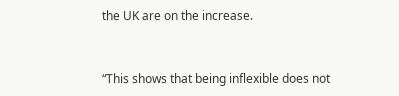the UK are on the increase.


“This shows that being inflexible does not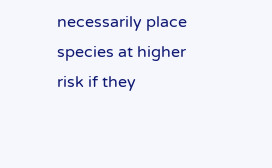necessarily place species at higher risk if they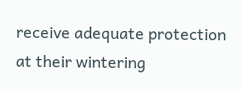receive adequate protection at their wintering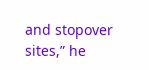and stopover sites,” he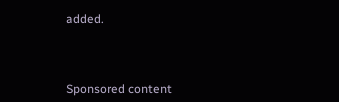added.



Sponsored content